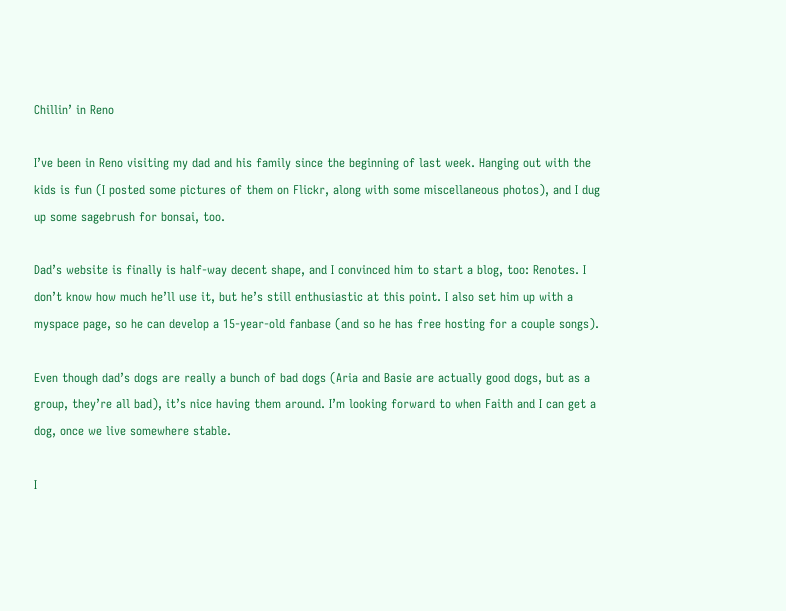Chillin’ in Reno

I’ve been in Reno visiting my dad and his family since the beginning of last week. Hanging out with the kids is fun (I posted some pictures of them on Flickr, along with some miscellaneous photos), and I dug up some sagebrush for bonsai, too.

Dad’s website is finally is half-way decent shape, and I convinced him to start a blog, too: Renotes. I don’t know how much he’ll use it, but he’s still enthusiastic at this point. I also set him up with a myspace page, so he can develop a 15-year-old fanbase (and so he has free hosting for a couple songs).

Even though dad’s dogs are really a bunch of bad dogs (Aria and Basie are actually good dogs, but as a group, they’re all bad), it’s nice having them around. I’m looking forward to when Faith and I can get a dog, once we live somewhere stable.

I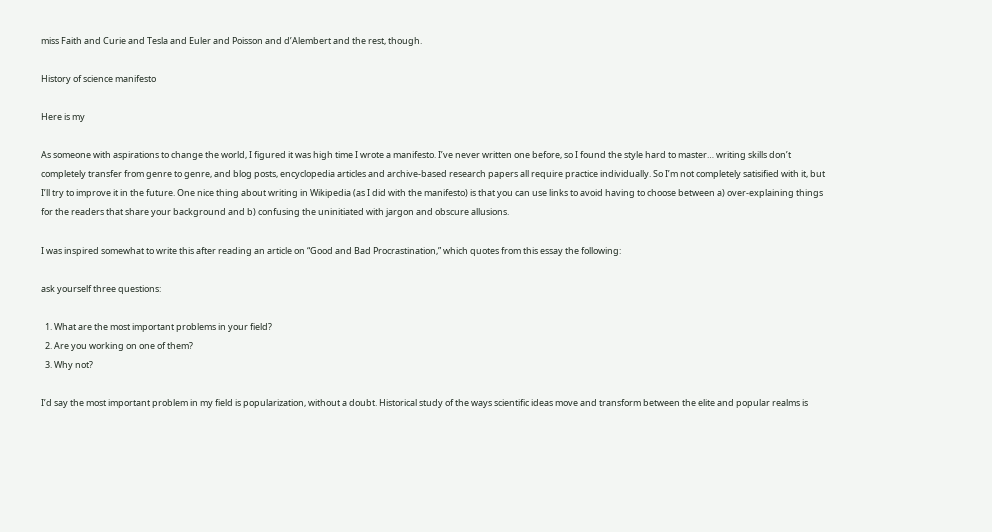miss Faith and Curie and Tesla and Euler and Poisson and d’Alembert and the rest, though.

History of science manifesto

Here is my

As someone with aspirations to change the world, I figured it was high time I wrote a manifesto. I’ve never written one before, so I found the style hard to master… writing skills don’t completely transfer from genre to genre, and blog posts, encyclopedia articles and archive-based research papers all require practice individually. So I’m not completely satisified with it, but I’ll try to improve it in the future. One nice thing about writing in Wikipedia (as I did with the manifesto) is that you can use links to avoid having to choose between a) over-explaining things for the readers that share your background and b) confusing the uninitiated with jargon and obscure allusions.

I was inspired somewhat to write this after reading an article on “Good and Bad Procrastination,” which quotes from this essay the following:

ask yourself three questions:

  1. What are the most important problems in your field?
  2. Are you working on one of them?
  3. Why not?

I’d say the most important problem in my field is popularization, without a doubt. Historical study of the ways scientific ideas move and transform between the elite and popular realms is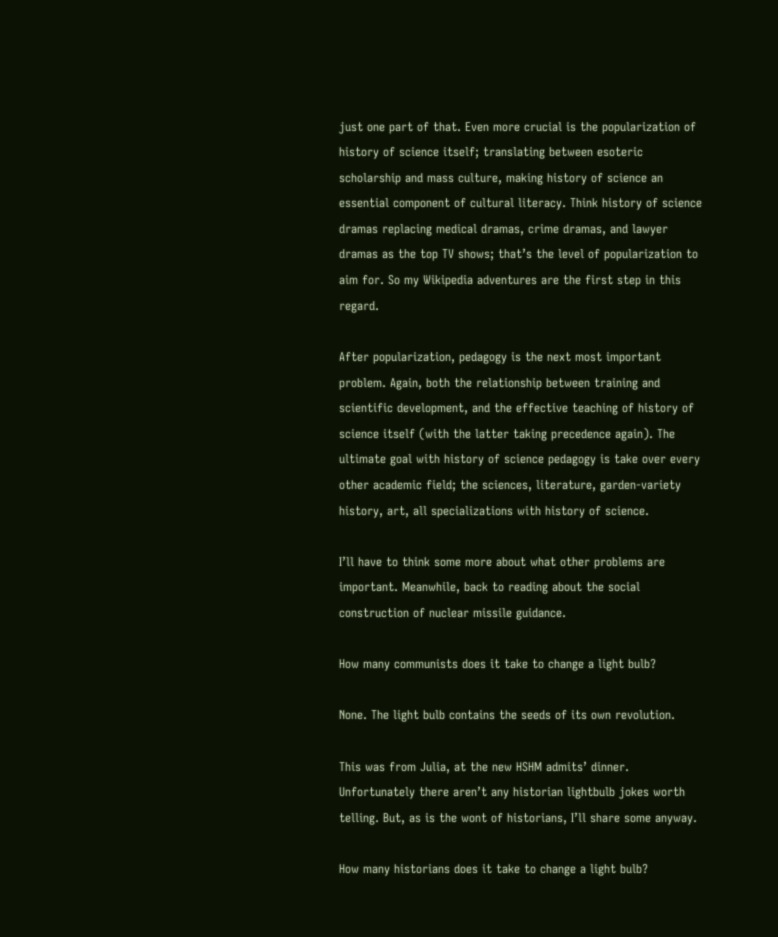just one part of that. Even more crucial is the popularization of history of science itself; translating between esoteric scholarship and mass culture, making history of science an essential component of cultural literacy. Think history of science dramas replacing medical dramas, crime dramas, and lawyer dramas as the top TV shows; that’s the level of popularization to aim for. So my Wikipedia adventures are the first step in this regard.

After popularization, pedagogy is the next most important problem. Again, both the relationship between training and scientific development, and the effective teaching of history of science itself (with the latter taking precedence again). The ultimate goal with history of science pedagogy is take over every other academic field; the sciences, literature, garden-variety history, art, all specializations with history of science.

I’ll have to think some more about what other problems are important. Meanwhile, back to reading about the social construction of nuclear missile guidance.

How many communists does it take to change a light bulb?

None. The light bulb contains the seeds of its own revolution.

This was from Julia, at the new HSHM admits’ dinner. Unfortunately there aren’t any historian lightbulb jokes worth telling. But, as is the wont of historians, I’ll share some anyway.

How many historians does it take to change a light bulb?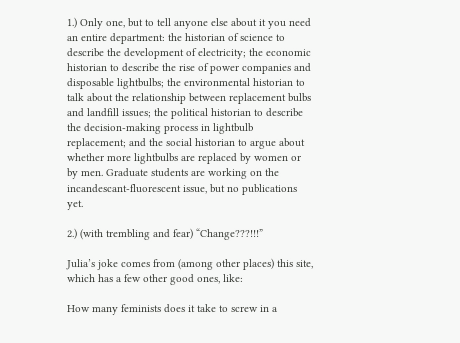1.) Only one, but to tell anyone else about it you need an entire department: the historian of science to describe the development of electricity; the economic historian to describe the rise of power companies and disposable lightbulbs; the environmental historian to talk about the relationship between replacement bulbs and landfill issues; the political historian to describe the decision-making process in lightbulb replacement; and the social historian to argue about whether more lightbulbs are replaced by women or by men. Graduate students are working on the incandescant-fluorescent issue, but no publications yet.

2.) (with trembling and fear) “Change???!!!”

Julia’s joke comes from (among other places) this site, which has a few other good ones, like:

How many feminists does it take to screw in a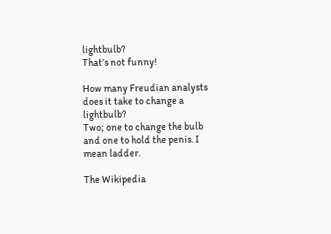lightbulb?
That’s not funny!

How many Freudian analysts does it take to change a lightbulb?
Two; one to change the bulb and one to hold the penis. I mean ladder.

The Wikipedia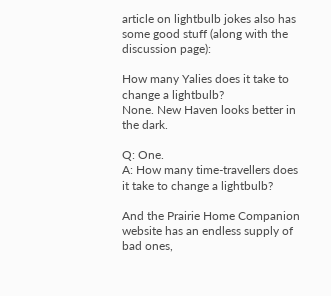article on lightbulb jokes also has some good stuff (along with the discussion page):

How many Yalies does it take to change a lightbulb?
None. New Haven looks better in the dark.

Q: One.
A: How many time-travellers does it take to change a lightbulb?

And the Prairie Home Companion website has an endless supply of bad ones,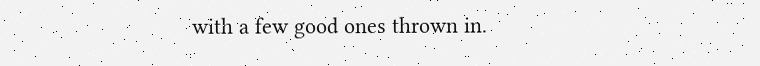with a few good ones thrown in.